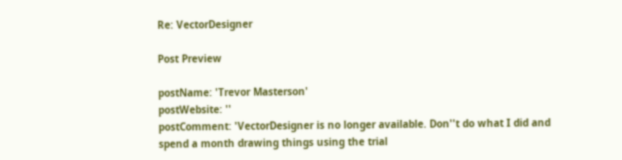Re: VectorDesigner

Post Preview

postName: 'Trevor Masterson'
postWebsite: ''
postComment: 'VectorDesigner is no longer available. Don''t do what I did and spend a month drawing things using the trial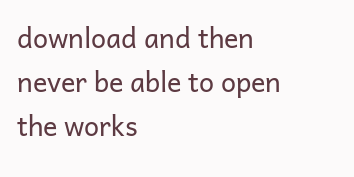download and then never be able to open the works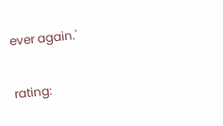ever again.'

rating: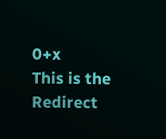0+x
This is the Redirect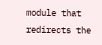module that redirects the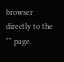browser directly to the "" page.